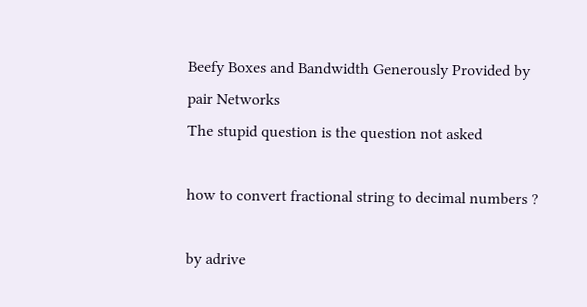Beefy Boxes and Bandwidth Generously Provided by pair Networks
The stupid question is the question not asked

how to convert fractional string to decimal numbers ?

by adrive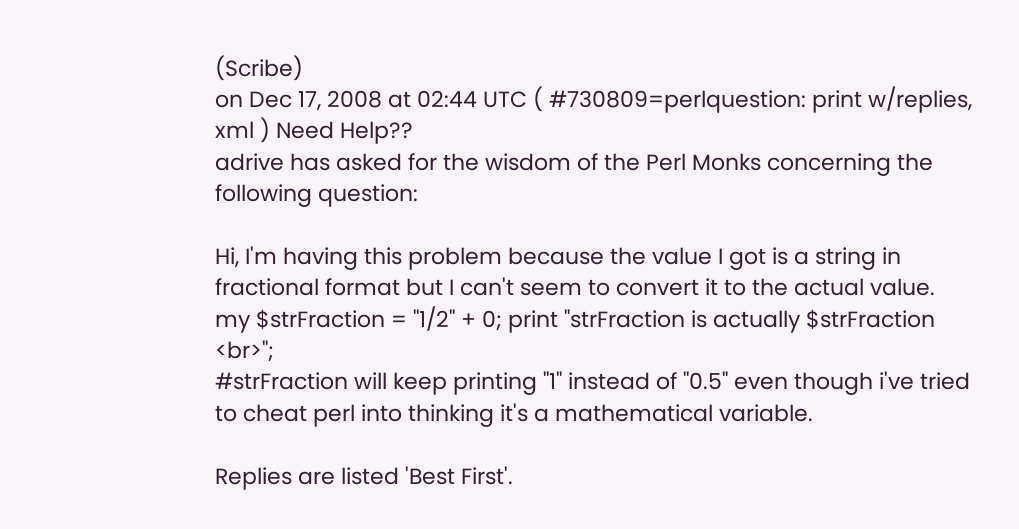(Scribe)
on Dec 17, 2008 at 02:44 UTC ( #730809=perlquestion: print w/replies, xml ) Need Help??
adrive has asked for the wisdom of the Perl Monks concerning the following question:

Hi, I'm having this problem because the value I got is a string in fractional format but I can't seem to convert it to the actual value.
my $strFraction = "1/2" + 0; print "strFraction is actually $strFraction <br>";
#strFraction will keep printing "1" instead of "0.5" even though i've tried to cheat perl into thinking it's a mathematical variable.

Replies are listed 'Best First'.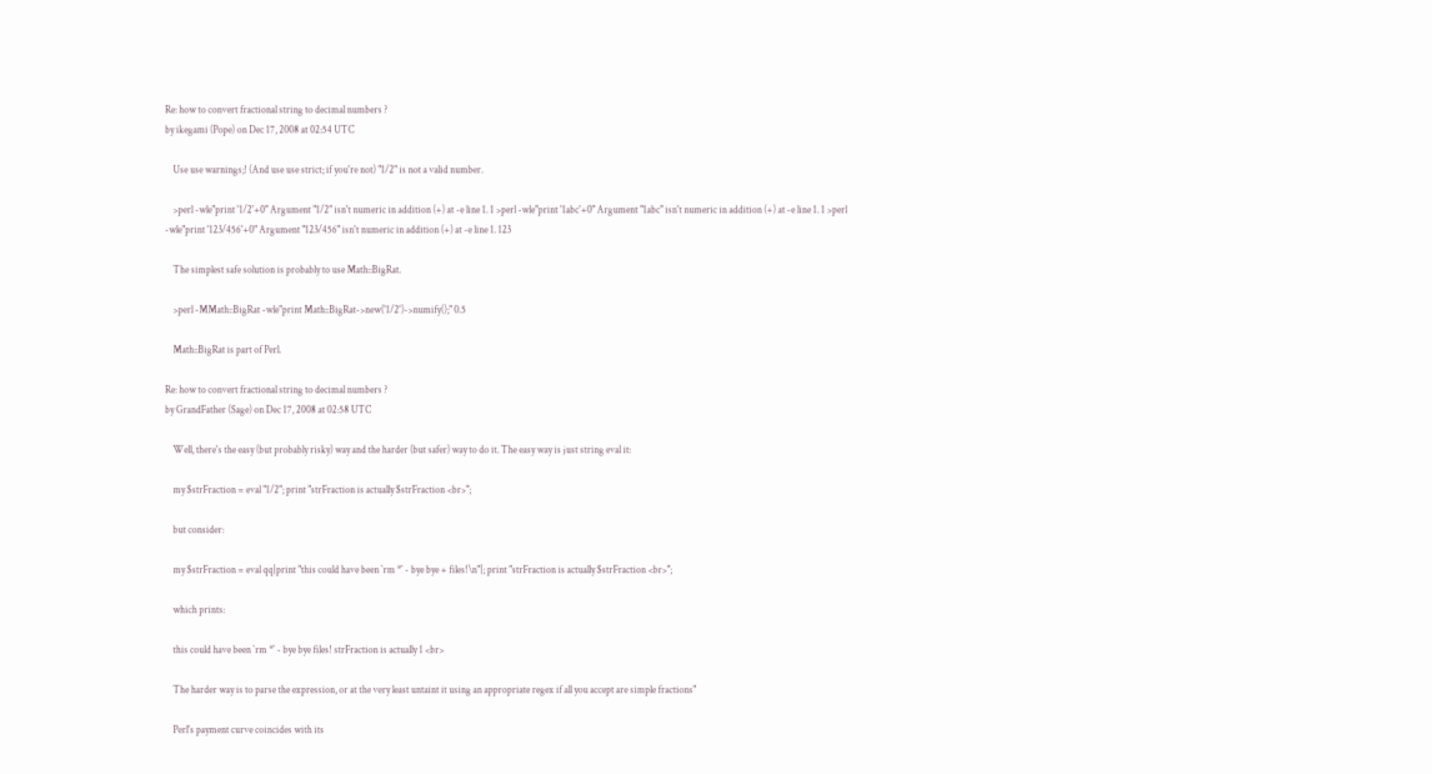Re: how to convert fractional string to decimal numbers ?
by ikegami (Pope) on Dec 17, 2008 at 02:54 UTC

    Use use warnings;! (And use use strict; if you're not) "1/2" is not a valid number.

    >perl -wle"print '1/2'+0" Argument "1/2" isn't numeric in addition (+) at -e line 1. 1 >perl -wle"print '1abc'+0" Argument "1abc" isn't numeric in addition (+) at -e line 1. 1 >perl -wle"print '123/456'+0" Argument "123/456" isn't numeric in addition (+) at -e line 1. 123

    The simplest safe solution is probably to use Math::BigRat.

    >perl -MMath::BigRat -wle"print Math::BigRat->new('1/2')->numify();" 0.5

    Math::BigRat is part of Perl.

Re: how to convert fractional string to decimal numbers ?
by GrandFather (Sage) on Dec 17, 2008 at 02:58 UTC

    Well, there's the easy (but probably risky) way and the harder (but safer) way to do it. The easy way is just string eval it:

    my $strFraction = eval "1/2"; print "strFraction is actually $strFraction <br>";

    but consider:

    my $strFraction = eval qq|print "this could have been `rm *` - bye bye + files!\n"|; print "strFraction is actually $strFraction <br>";

    which prints:

    this could have been `rm *` - bye bye files! strFraction is actually 1 <br>

    The harder way is to parse the expression, or at the very least untaint it using an appropriate regex if all you accept are simple fractions"

    Perl's payment curve coincides with its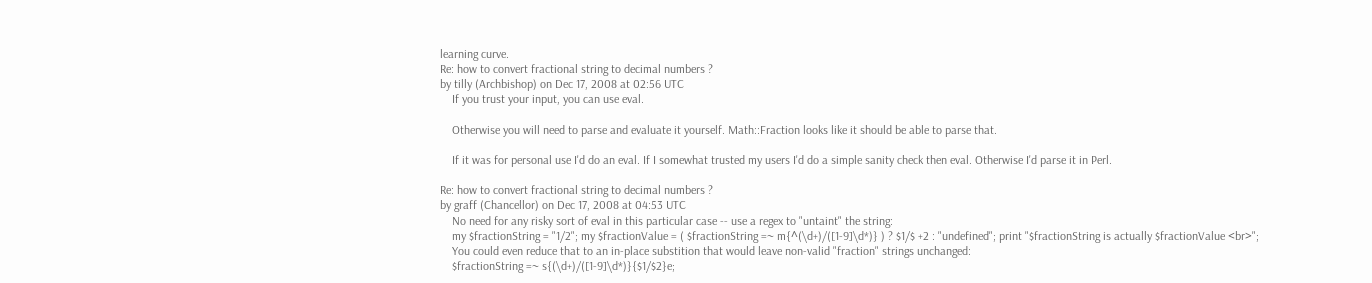learning curve.
Re: how to convert fractional string to decimal numbers ?
by tilly (Archbishop) on Dec 17, 2008 at 02:56 UTC
    If you trust your input, you can use eval.

    Otherwise you will need to parse and evaluate it yourself. Math::Fraction looks like it should be able to parse that.

    If it was for personal use I'd do an eval. If I somewhat trusted my users I'd do a simple sanity check then eval. Otherwise I'd parse it in Perl.

Re: how to convert fractional string to decimal numbers ?
by graff (Chancellor) on Dec 17, 2008 at 04:53 UTC
    No need for any risky sort of eval in this particular case -- use a regex to "untaint" the string:
    my $fractionString = "1/2"; my $fractionValue = ( $fractionString =~ m{^(\d+)/([1-9]\d*)} ) ? $1/$ +2 : "undefined"; print "$fractionString is actually $fractionValue <br>";
    You could even reduce that to an in-place substition that would leave non-valid "fraction" strings unchanged:
    $fractionString =~ s{(\d+)/([1-9]\d*)}{$1/$2}e;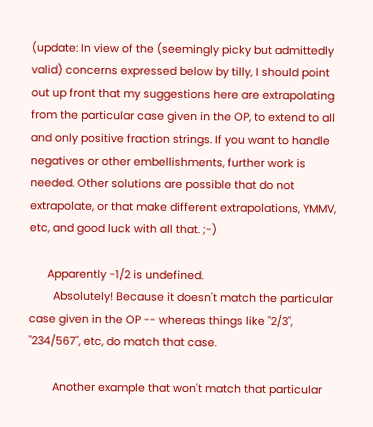(update: In view of the (seemingly picky but admittedly valid) concerns expressed below by tilly, I should point out up front that my suggestions here are extrapolating from the particular case given in the OP, to extend to all and only positive fraction strings. If you want to handle negatives or other embellishments, further work is needed. Other solutions are possible that do not extrapolate, or that make different extrapolations, YMMV, etc, and good luck with all that. ;-)

      Apparently -1/2 is undefined.
        Absolutely! Because it doesn't match the particular case given in the OP -- whereas things like "2/3", "234/567", etc, do match that case.

        Another example that won't match that particular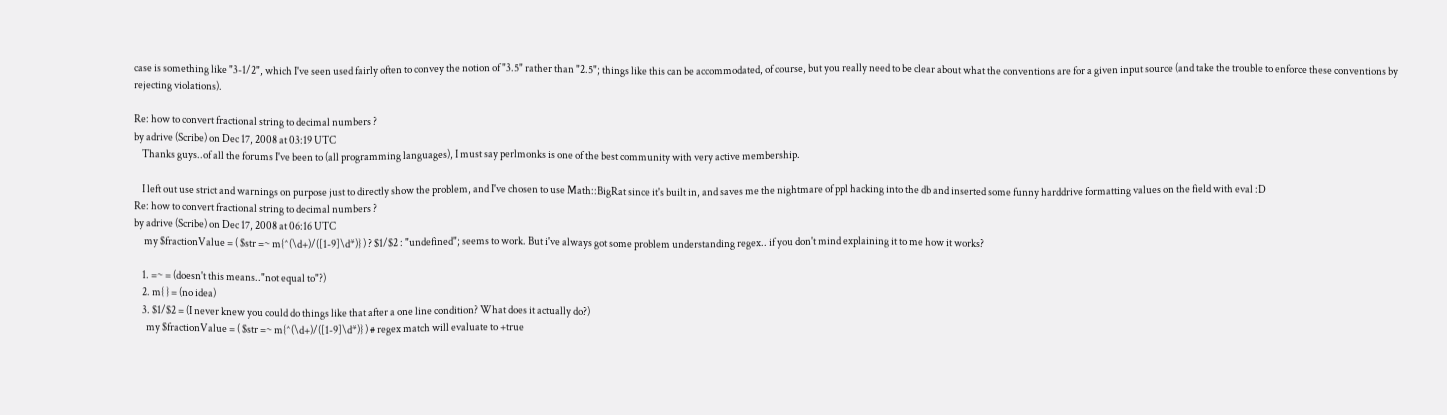case is something like "3-1/2", which I've seen used fairly often to convey the notion of "3.5" rather than "2.5"; things like this can be accommodated, of course, but you really need to be clear about what the conventions are for a given input source (and take the trouble to enforce these conventions by rejecting violations).

Re: how to convert fractional string to decimal numbers ?
by adrive (Scribe) on Dec 17, 2008 at 03:19 UTC
    Thanks guys..of all the forums I've been to (all programming languages), I must say perlmonks is one of the best community with very active membership.

    I left out use strict and warnings on purpose just to directly show the problem, and I've chosen to use Math::BigRat since it's built in, and saves me the nightmare of ppl hacking into the db and inserted some funny harddrive formatting values on the field with eval :D
Re: how to convert fractional string to decimal numbers ?
by adrive (Scribe) on Dec 17, 2008 at 06:16 UTC
     my $fractionValue = ( $str =~ m{^(\d+)/([1-9]\d*)} ) ? $1/$2 : "undefined"; seems to work. But i've always got some problem understanding regex.. if you don't mind explaining it to me how it works?

    1. =~ = (doesn't this means.."not equal to"?)
    2. m{ } = (no idea)
    3. $1/$2 = (I never knew you could do things like that after a one line condition? What does it actually do?)
      my $fractionValue = ( $str =~ m{^(\d+)/([1-9]\d*)} ) # regex match will evaluate to +true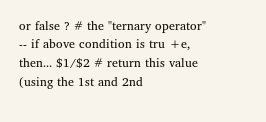or false ? # the "ternary operator" -- if above condition is tru +e, then... $1/$2 # return this value (using the 1st and 2nd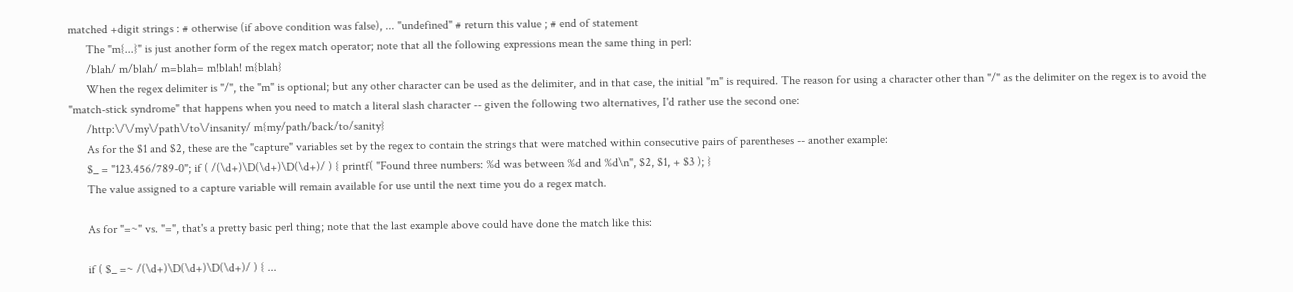matched +digit strings : # otherwise (if above condition was false), ... "undefined" # return this value ; # end of statement
      The "m{...}" is just another form of the regex match operator; note that all the following expressions mean the same thing in perl:
      /blah/ m/blah/ m=blah= m!blah! m{blah}
      When the regex delimiter is "/", the "m" is optional; but any other character can be used as the delimiter, and in that case, the initial "m" is required. The reason for using a character other than "/" as the delimiter on the regex is to avoid the "match-stick syndrome" that happens when you need to match a literal slash character -- given the following two alternatives, I'd rather use the second one:
      /http:\/\/my\/path\/to\/insanity/ m{my/path/back/to/sanity}
      As for the $1 and $2, these are the "capture" variables set by the regex to contain the strings that were matched within consecutive pairs of parentheses -- another example:
      $_ = "123.456/789-0"; if ( /(\d+)\D(\d+)\D(\d+)/ ) { printf( "Found three numbers: %d was between %d and %d\n", $2, $1, + $3 ); }
      The value assigned to a capture variable will remain available for use until the next time you do a regex match.

      As for "=~" vs. "=", that's a pretty basic perl thing; note that the last example above could have done the match like this:

      if ( $_ =~ /(\d+)\D(\d+)\D(\d+)/ ) { ...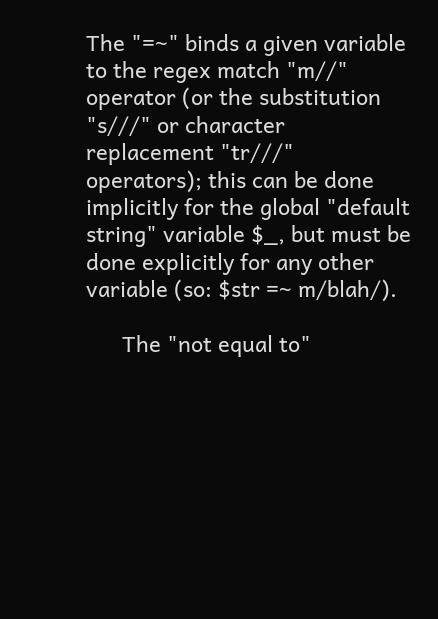The "=~" binds a given variable to the regex match "m//" operator (or the substitution "s///" or character replacement "tr///" operators); this can be done implicitly for the global "default string" variable $_, but must be done explicitly for any other variable (so: $str =~ m/blah/).

      The "not equal to"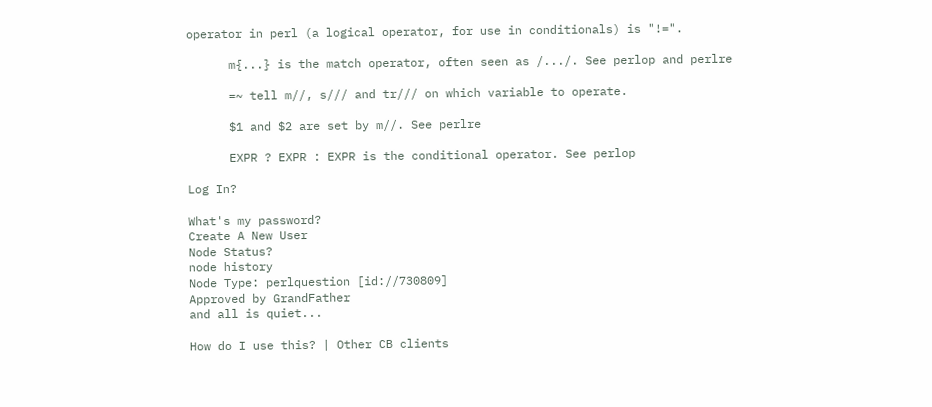operator in perl (a logical operator, for use in conditionals) is "!=".

      m{...} is the match operator, often seen as /.../. See perlop and perlre

      =~ tell m//, s/// and tr/// on which variable to operate.

      $1 and $2 are set by m//. See perlre

      EXPR ? EXPR : EXPR is the conditional operator. See perlop

Log In?

What's my password?
Create A New User
Node Status?
node history
Node Type: perlquestion [id://730809]
Approved by GrandFather
and all is quiet...

How do I use this? | Other CB clients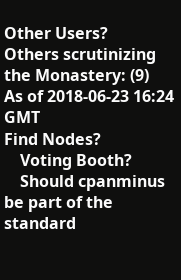Other Users?
Others scrutinizing the Monastery: (9)
As of 2018-06-23 16:24 GMT
Find Nodes?
    Voting Booth?
    Should cpanminus be part of the standard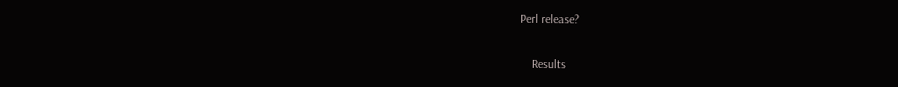Perl release?

    Results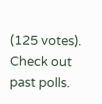(125 votes). Check out past polls.